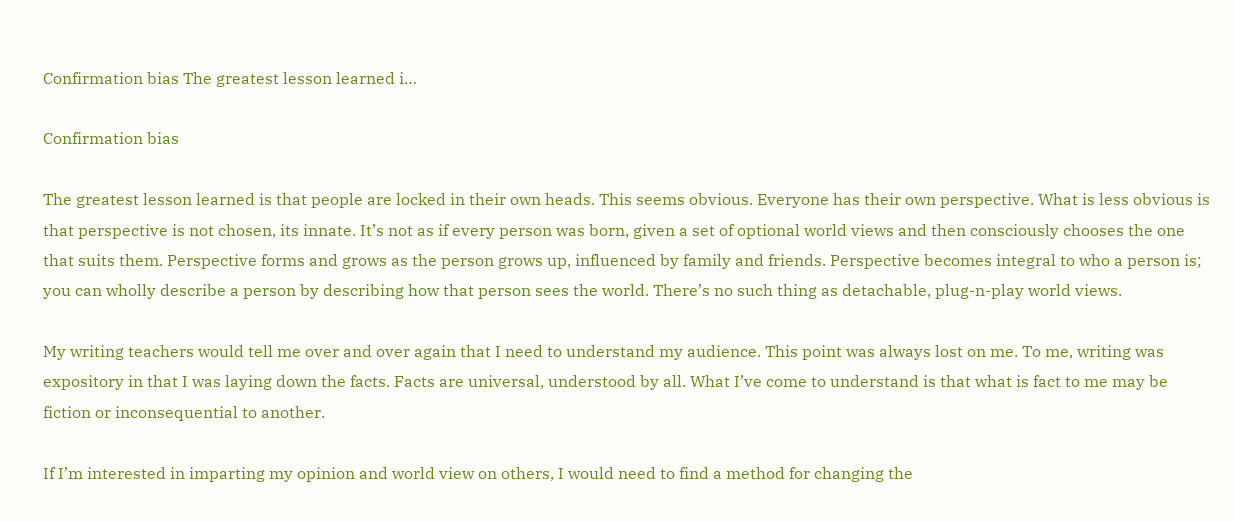Confirmation bias The greatest lesson learned i…

Confirmation bias

The greatest lesson learned is that people are locked in their own heads. This seems obvious. Everyone has their own perspective. What is less obvious is that perspective is not chosen, its innate. It’s not as if every person was born, given a set of optional world views and then consciously chooses the one that suits them. Perspective forms and grows as the person grows up, influenced by family and friends. Perspective becomes integral to who a person is; you can wholly describe a person by describing how that person sees the world. There’s no such thing as detachable, plug-n-play world views.

My writing teachers would tell me over and over again that I need to understand my audience. This point was always lost on me. To me, writing was expository in that I was laying down the facts. Facts are universal, understood by all. What I’ve come to understand is that what is fact to me may be fiction or inconsequential to another.

If I’m interested in imparting my opinion and world view on others, I would need to find a method for changing the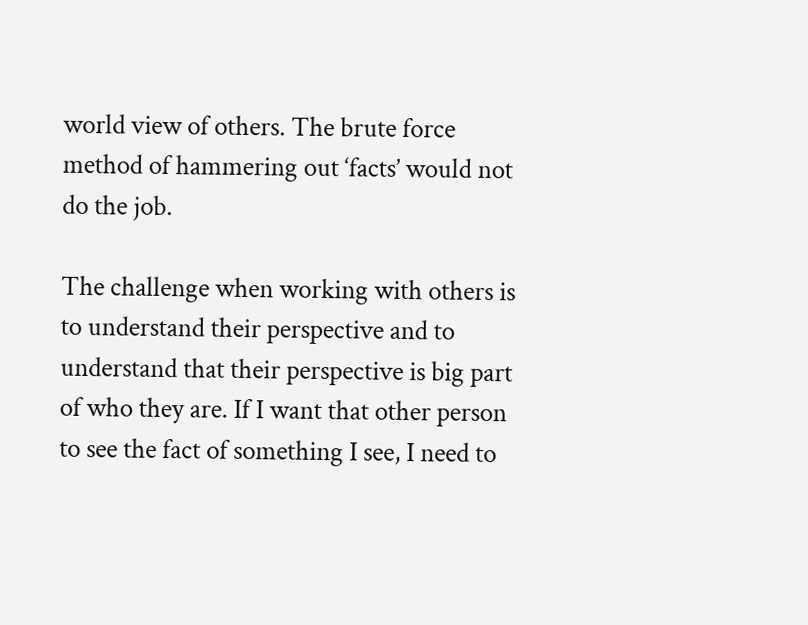world view of others. The brute force method of hammering out ‘facts’ would not do the job.

The challenge when working with others is to understand their perspective and to understand that their perspective is big part of who they are. If I want that other person to see the fact of something I see, I need to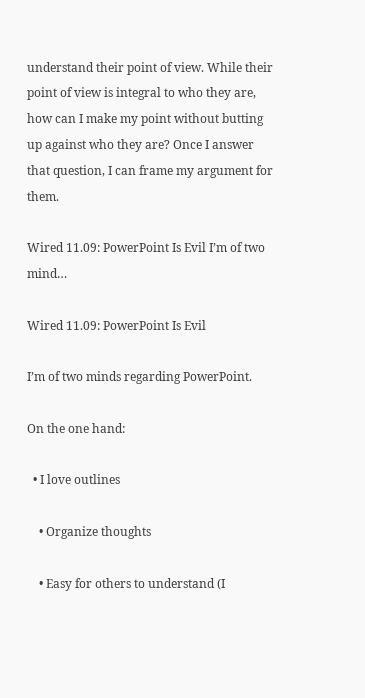understand their point of view. While their point of view is integral to who they are, how can I make my point without butting up against who they are? Once I answer that question, I can frame my argument for them.

Wired 11.09: PowerPoint Is Evil I’m of two mind…

Wired 11.09: PowerPoint Is Evil

I’m of two minds regarding PowerPoint.

On the one hand:

  • I love outlines

    • Organize thoughts

    • Easy for others to understand (I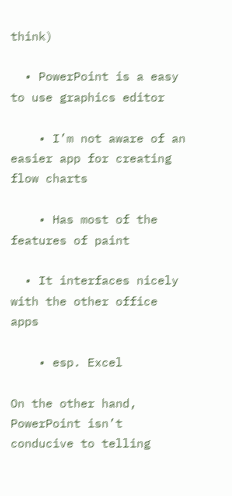think)

  • PowerPoint is a easy to use graphics editor

    • I’m not aware of an easier app for creating flow charts

    • Has most of the features of paint

  • It interfaces nicely with the other office apps

    • esp. Excel

On the other hand, PowerPoint isn’t conducive to telling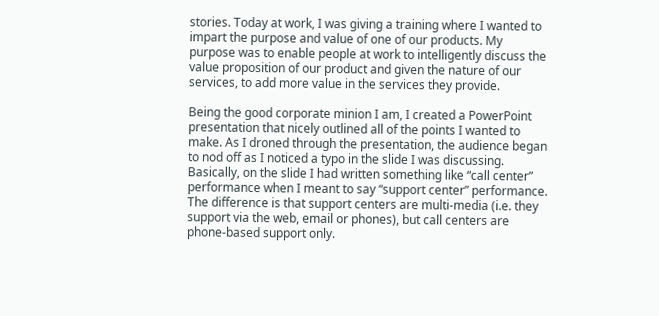stories. Today at work, I was giving a training where I wanted to impart the purpose and value of one of our products. My purpose was to enable people at work to intelligently discuss the value proposition of our product and given the nature of our services, to add more value in the services they provide.

Being the good corporate minion I am, I created a PowerPoint presentation that nicely outlined all of the points I wanted to make. As I droned through the presentation, the audience began to nod off as I noticed a typo in the slide I was discussing. Basically, on the slide I had written something like “call center” performance when I meant to say “support center” performance. The difference is that support centers are multi-media (i.e. they support via the web, email or phones), but call centers are phone-based support only.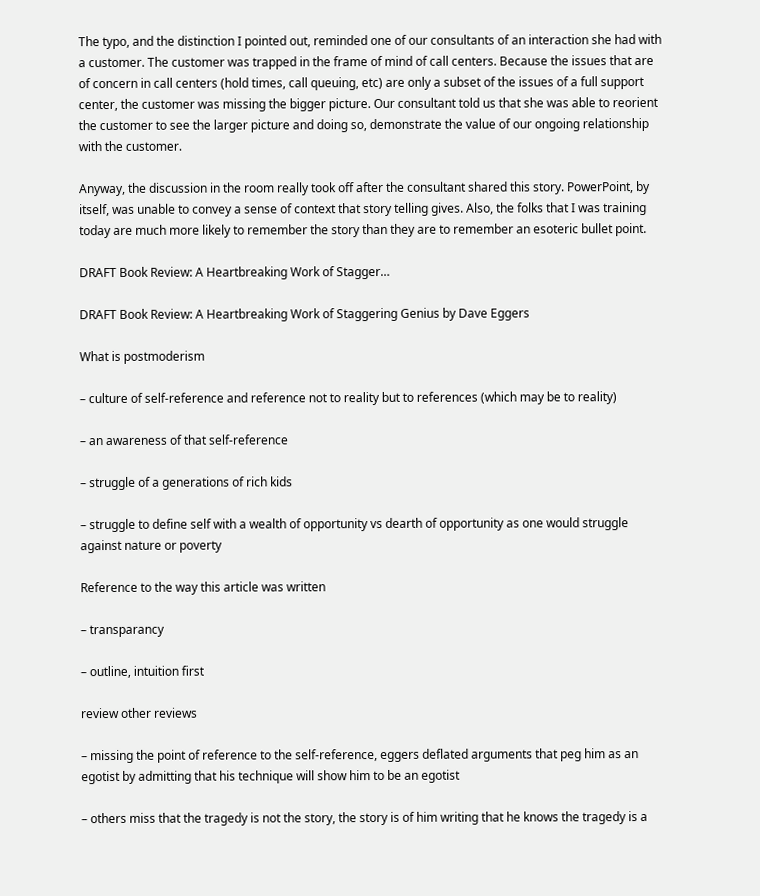The typo, and the distinction I pointed out, reminded one of our consultants of an interaction she had with a customer. The customer was trapped in the frame of mind of call centers. Because the issues that are of concern in call centers (hold times, call queuing, etc) are only a subset of the issues of a full support center, the customer was missing the bigger picture. Our consultant told us that she was able to reorient the customer to see the larger picture and doing so, demonstrate the value of our ongoing relationship with the customer.

Anyway, the discussion in the room really took off after the consultant shared this story. PowerPoint, by itself, was unable to convey a sense of context that story telling gives. Also, the folks that I was training today are much more likely to remember the story than they are to remember an esoteric bullet point.

DRAFT Book Review: A Heartbreaking Work of Stagger…

DRAFT Book Review: A Heartbreaking Work of Staggering Genius by Dave Eggers

What is postmoderism

– culture of self-reference and reference not to reality but to references (which may be to reality)

– an awareness of that self-reference

– struggle of a generations of rich kids

– struggle to define self with a wealth of opportunity vs dearth of opportunity as one would struggle against nature or poverty

Reference to the way this article was written

– transparancy

– outline, intuition first

review other reviews

– missing the point of reference to the self-reference, eggers deflated arguments that peg him as an egotist by admitting that his technique will show him to be an egotist

– others miss that the tragedy is not the story, the story is of him writing that he knows the tragedy is a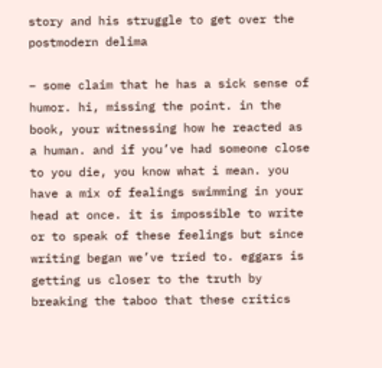story and his struggle to get over the postmodern delima

– some claim that he has a sick sense of humor. hi, missing the point. in the book, your witnessing how he reacted as a human. and if you’ve had someone close to you die, you know what i mean. you have a mix of fealings swimming in your head at once. it is impossible to write or to speak of these feelings but since writing began we’ve tried to. eggars is getting us closer to the truth by breaking the taboo that these critics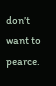don’t want to pearce.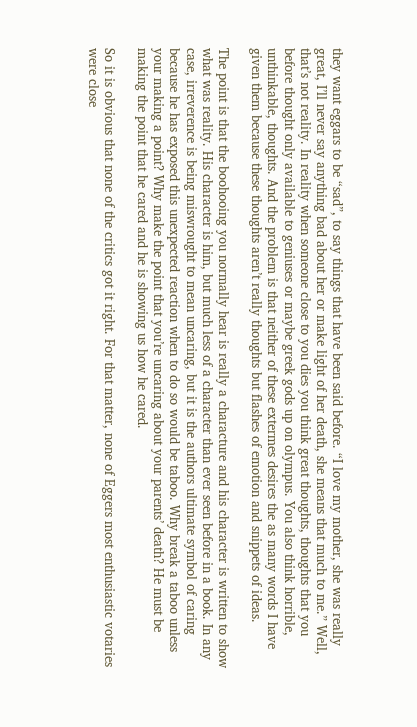they want eggars to be “sad”, to say things that have been said before. “I love my mother, she was really great, I’ll never say anything bad about her or make light of her death, she means that much to me.” Well, that’s not reality. In reality when someone close to you dies you think great thoughts, thoughts that you before thought only available to geniuses or maybe greek gods up on olympus. You also think horrible, unthinkable, thoughts. And the problem is that neither of these extermes desires the as many words I have given them because these thoughts aren’t really thoughts but flashes of emotion and snippets of ideas.

The point is that the boohooing you normally hear is really a characture and his character is written to show what was reality. His character is him, but much less of a character than ever seen before in a book. In any case, irreverence is being miswrought to mean uncaring, but it is the authors ultimate symbol of caring because he has exposed this unexpected reaction when to do so would be taboo. Why break a taboo unless your making a point? Why make the point that you’re uncaring about your parents’ death? He must be making the point that he cared and he is showing us how he cared.

So it is obvious that none of the critics got it right. For that matter, none of Eggers most enthusiastic votaries were close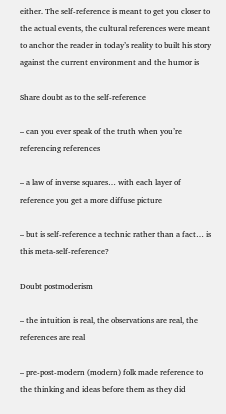either. The self-reference is meant to get you closer to the actual events, the cultural references were meant to anchor the reader in today’s reality to built his story against the current environment and the humor is

Share doubt as to the self-reference

– can you ever speak of the truth when you’re referencing references

– a law of inverse squares… with each layer of reference you get a more diffuse picture

– but is self-reference a technic rather than a fact… is this meta-self-reference?

Doubt postmoderism

– the intuition is real, the observations are real, the references are real

– pre-post-modern (modern) folk made reference to the thinking and ideas before them as they did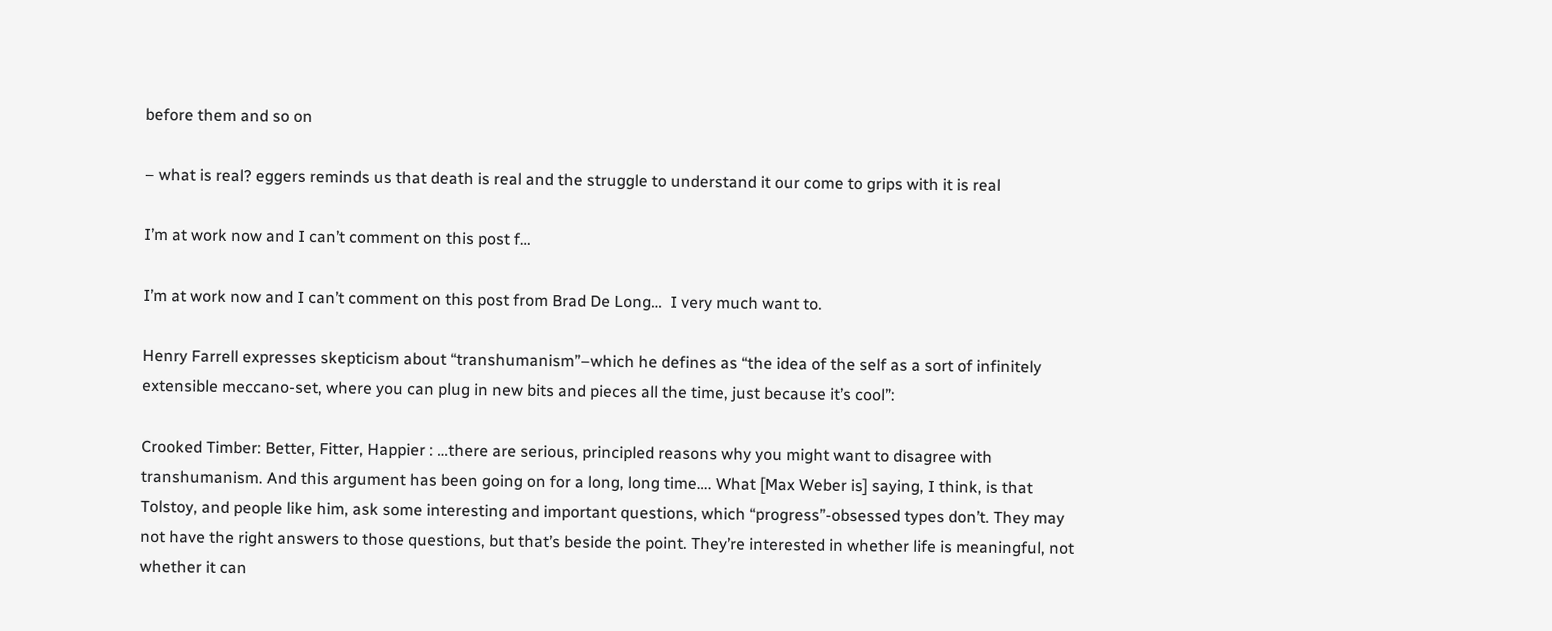before them and so on

– what is real? eggers reminds us that death is real and the struggle to understand it our come to grips with it is real

I’m at work now and I can’t comment on this post f…

I’m at work now and I can’t comment on this post from Brad De Long…  I very much want to.

Henry Farrell expresses skepticism about “transhumanism”–which he defines as “the idea of the self as a sort of infinitely extensible meccano-set, where you can plug in new bits and pieces all the time, just because it’s cool”:

Crooked Timber: Better, Fitter, Happier : …there are serious, principled reasons why you might want to disagree with transhumanism. And this argument has been going on for a long, long time…. What [Max Weber is] saying, I think, is that Tolstoy, and people like him, ask some interesting and important questions, which “progress”-obsessed types don’t. They may not have the right answers to those questions, but that’s beside the point. They’re interested in whether life is meaningful, not whether it can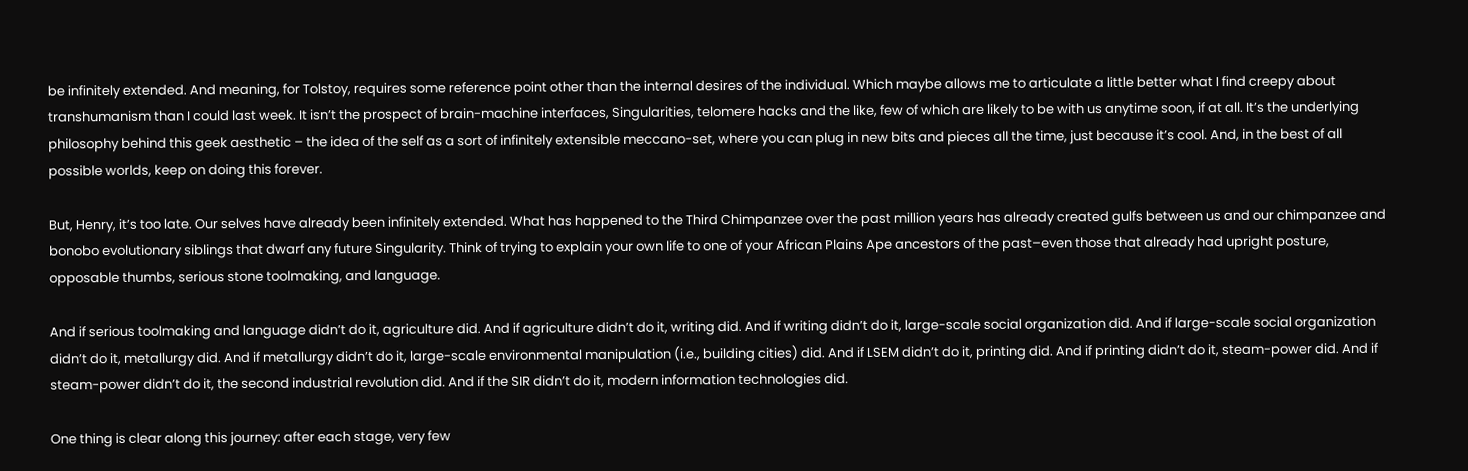be infinitely extended. And meaning, for Tolstoy, requires some reference point other than the internal desires of the individual. Which maybe allows me to articulate a little better what I find creepy about transhumanism than I could last week. It isn’t the prospect of brain-machine interfaces, Singularities, telomere hacks and the like, few of which are likely to be with us anytime soon, if at all. It’s the underlying philosophy behind this geek aesthetic – the idea of the self as a sort of infinitely extensible meccano-set, where you can plug in new bits and pieces all the time, just because it’s cool. And, in the best of all possible worlds, keep on doing this forever.

But, Henry, it’s too late. Our selves have already been infinitely extended. What has happened to the Third Chimpanzee over the past million years has already created gulfs between us and our chimpanzee and bonobo evolutionary siblings that dwarf any future Singularity. Think of trying to explain your own life to one of your African Plains Ape ancestors of the past–even those that already had upright posture, opposable thumbs, serious stone toolmaking, and language.

And if serious toolmaking and language didn’t do it, agriculture did. And if agriculture didn’t do it, writing did. And if writing didn’t do it, large-scale social organization did. And if large-scale social organization didn’t do it, metallurgy did. And if metallurgy didn’t do it, large-scale environmental manipulation (i.e., building cities) did. And if LSEM didn’t do it, printing did. And if printing didn’t do it, steam-power did. And if steam-power didn’t do it, the second industrial revolution did. And if the SIR didn’t do it, modern information technologies did.

One thing is clear along this journey: after each stage, very few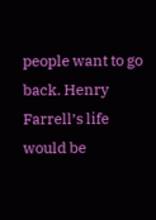people want to go back. Henry Farrell’s life would be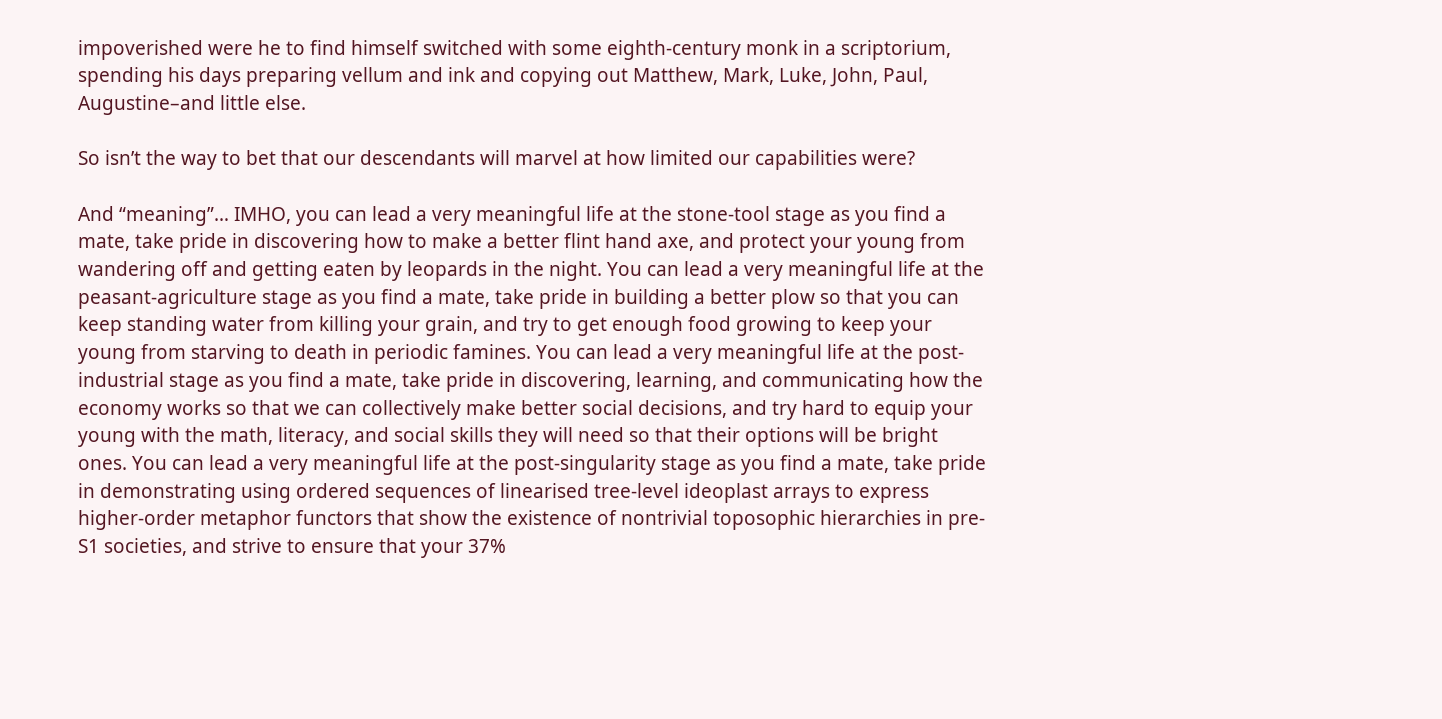impoverished were he to find himself switched with some eighth-century monk in a scriptorium, spending his days preparing vellum and ink and copying out Matthew, Mark, Luke, John, Paul, Augustine–and little else.

So isn’t the way to bet that our descendants will marvel at how limited our capabilities were?

And “meaning”… IMHO, you can lead a very meaningful life at the stone-tool stage as you find a mate, take pride in discovering how to make a better flint hand axe, and protect your young from wandering off and getting eaten by leopards in the night. You can lead a very meaningful life at the peasant-agriculture stage as you find a mate, take pride in building a better plow so that you can keep standing water from killing your grain, and try to get enough food growing to keep your young from starving to death in periodic famines. You can lead a very meaningful life at the post-industrial stage as you find a mate, take pride in discovering, learning, and communicating how the economy works so that we can collectively make better social decisions, and try hard to equip your young with the math, literacy, and social skills they will need so that their options will be bright ones. You can lead a very meaningful life at the post-singularity stage as you find a mate, take pride in demonstrating using ordered sequences of linearised tree-level ideoplast arrays to express higher-order metaphor functors that show the existence of nontrivial toposophic hierarchies in pre-S1 societies, and strive to ensure that your 37%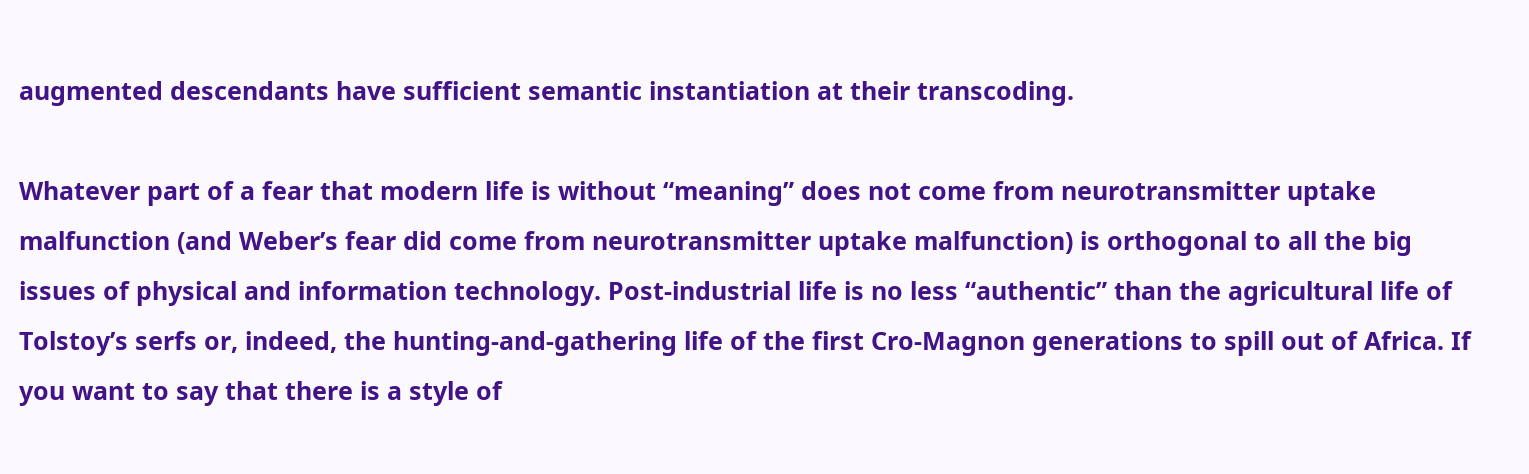augmented descendants have sufficient semantic instantiation at their transcoding.

Whatever part of a fear that modern life is without “meaning” does not come from neurotransmitter uptake malfunction (and Weber’s fear did come from neurotransmitter uptake malfunction) is orthogonal to all the big issues of physical and information technology. Post-industrial life is no less “authentic” than the agricultural life of Tolstoy’s serfs or, indeed, the hunting-and-gathering life of the first Cro-Magnon generations to spill out of Africa. If you want to say that there is a style of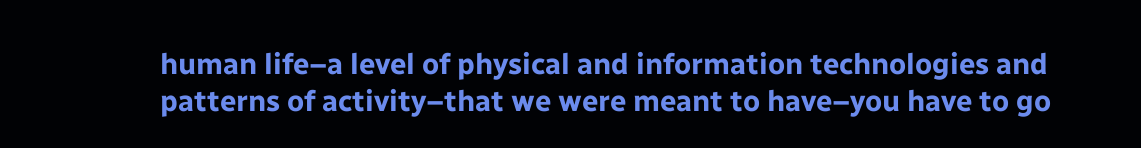human life–a level of physical and information technologies and patterns of activity–that we were meant to have–you have to go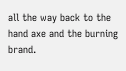all the way back to the hand axe and the burning brand.